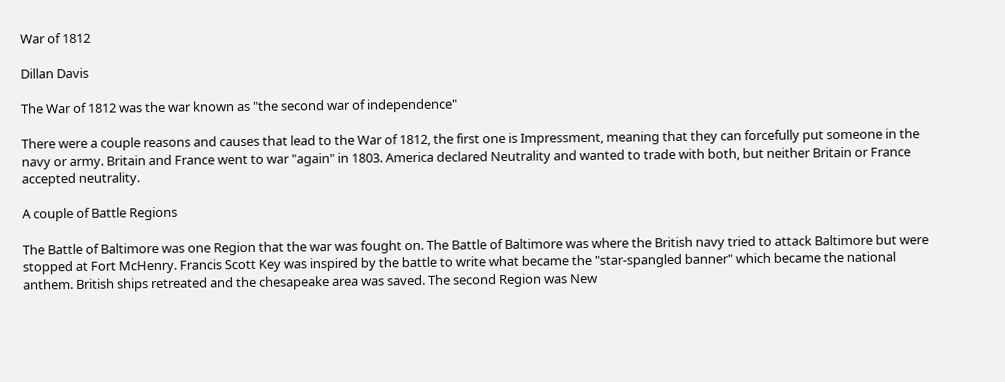War of 1812

Dillan Davis

The War of 1812 was the war known as "the second war of independence"

There were a couple reasons and causes that lead to the War of 1812, the first one is Impressment, meaning that they can forcefully put someone in the navy or army. Britain and France went to war "again" in 1803. America declared Neutrality and wanted to trade with both, but neither Britain or France accepted neutrality.

A couple of Battle Regions

The Battle of Baltimore was one Region that the war was fought on. The Battle of Baltimore was where the British navy tried to attack Baltimore but were stopped at Fort McHenry. Francis Scott Key was inspired by the battle to write what became the "star-spangled banner" which became the national anthem. British ships retreated and the chesapeake area was saved. The second Region was New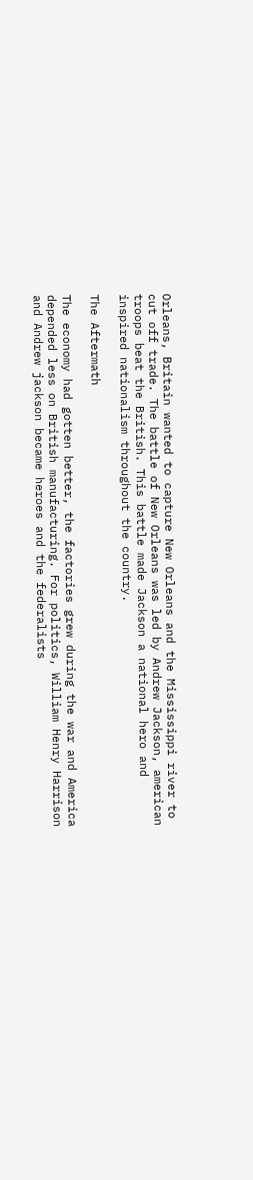Orleans, Britain wanted to capture New Orleans and the Mississippi river to cut off trade. The battle of New Orleans was led by Andrew Jackson, american troops beat the British. This battle made Jackson a national hero and inspired nationalism throughout the country.

The Aftermath

The economy had gotten better, the factories grew during the war and America depended less on British manufacturing. For politics, William Henry Harrison and Andrew jackson became heroes and the federalists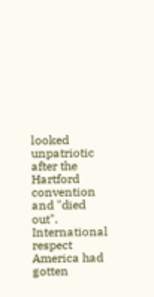looked unpatriotic after the Hartford convention and "died out". International respect America had gotten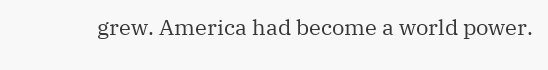grew. America had become a world power.